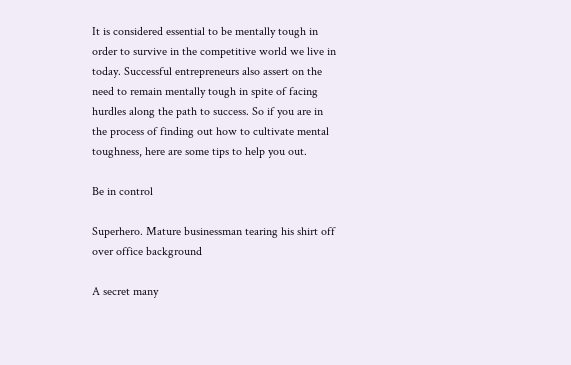It is considered essential to be mentally tough in order to survive in the competitive world we live in today. Successful entrepreneurs also assert on the need to remain mentally tough in spite of facing hurdles along the path to success. So if you are in the process of finding out how to cultivate mental toughness, here are some tips to help you out.

Be in control

Superhero. Mature businessman tearing his shirt off over office background

A secret many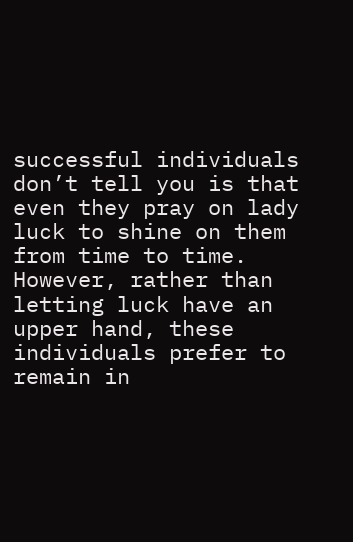successful individuals don’t tell you is that even they pray on lady luck to shine on them from time to time. However, rather than letting luck have an upper hand, these individuals prefer to remain in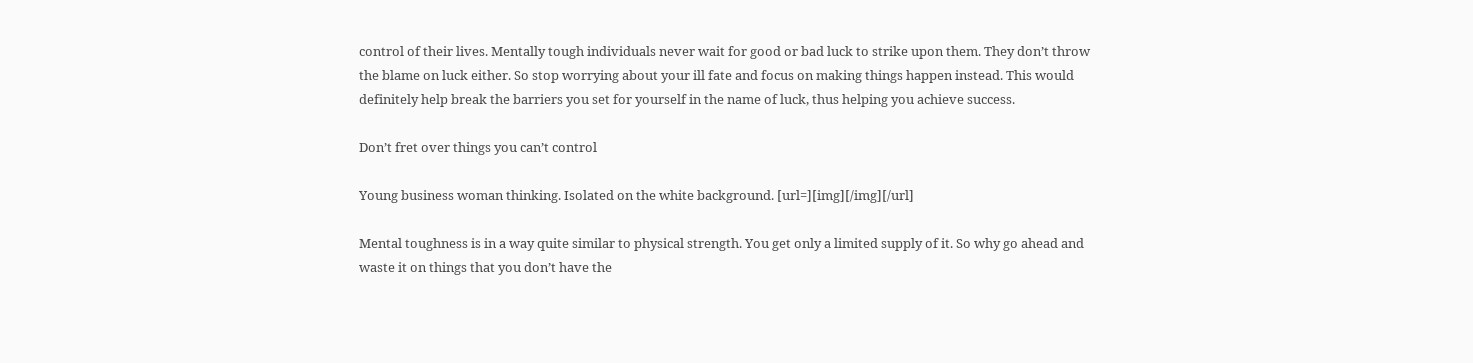control of their lives. Mentally tough individuals never wait for good or bad luck to strike upon them. They don’t throw the blame on luck either. So stop worrying about your ill fate and focus on making things happen instead. This would definitely help break the barriers you set for yourself in the name of luck, thus helping you achieve success.

Don’t fret over things you can’t control

Young business woman thinking. Isolated on the white background. [url=][img][/img][/url]

Mental toughness is in a way quite similar to physical strength. You get only a limited supply of it. So why go ahead and waste it on things that you don’t have the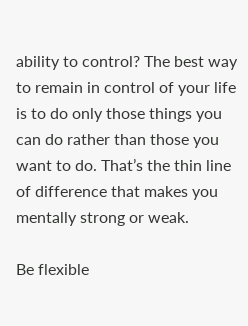ability to control? The best way to remain in control of your life is to do only those things you can do rather than those you want to do. That’s the thin line of difference that makes you mentally strong or weak.

Be flexible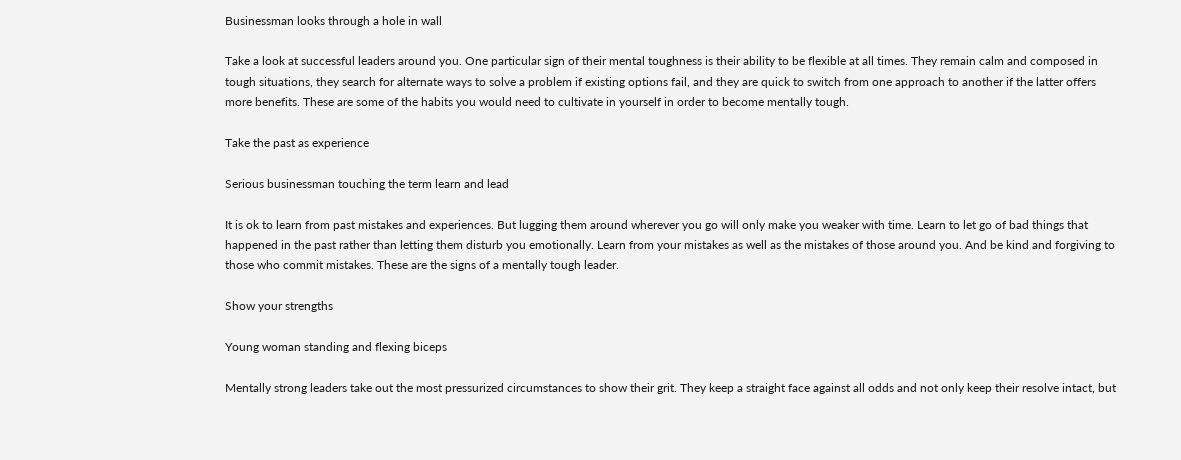Businessman looks through a hole in wall

Take a look at successful leaders around you. One particular sign of their mental toughness is their ability to be flexible at all times. They remain calm and composed in tough situations, they search for alternate ways to solve a problem if existing options fail, and they are quick to switch from one approach to another if the latter offers more benefits. These are some of the habits you would need to cultivate in yourself in order to become mentally tough.

Take the past as experience

Serious businessman touching the term learn and lead

It is ok to learn from past mistakes and experiences. But lugging them around wherever you go will only make you weaker with time. Learn to let go of bad things that happened in the past rather than letting them disturb you emotionally. Learn from your mistakes as well as the mistakes of those around you. And be kind and forgiving to those who commit mistakes. These are the signs of a mentally tough leader.

Show your strengths

Young woman standing and flexing biceps

Mentally strong leaders take out the most pressurized circumstances to show their grit. They keep a straight face against all odds and not only keep their resolve intact, but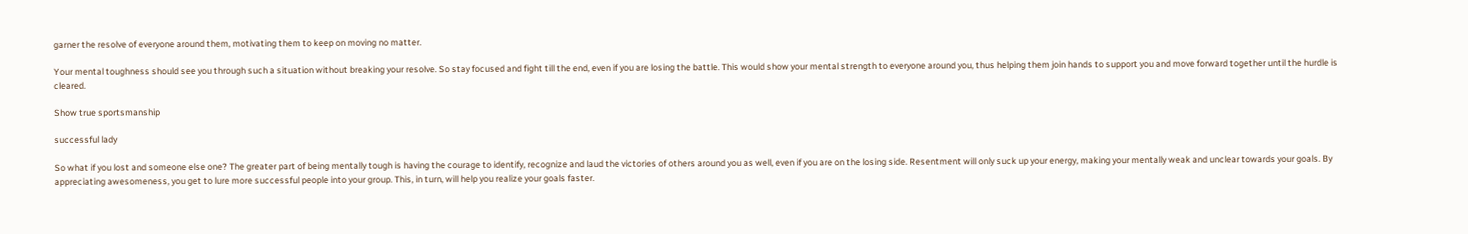garner the resolve of everyone around them, motivating them to keep on moving no matter.

Your mental toughness should see you through such a situation without breaking your resolve. So stay focused and fight till the end, even if you are losing the battle. This would show your mental strength to everyone around you, thus helping them join hands to support you and move forward together until the hurdle is cleared.

Show true sportsmanship

successful lady

So what if you lost and someone else one? The greater part of being mentally tough is having the courage to identify, recognize and laud the victories of others around you as well, even if you are on the losing side. Resentment will only suck up your energy, making your mentally weak and unclear towards your goals. By appreciating awesomeness, you get to lure more successful people into your group. This, in turn, will help you realize your goals faster.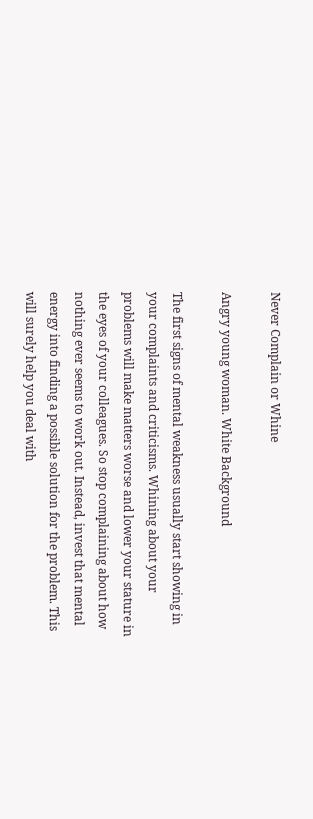Never Complain or Whine

Angry young woman. White Background

The first signs of mental weakness usually start showing in your complaints and criticisms. Whining about your problems will make matters worse and lower your stature in the eyes of your colleagues. So stop complaining about how nothing ever seems to work out. Instead, invest that mental energy into finding a possible solution for the problem. This will surely help you deal with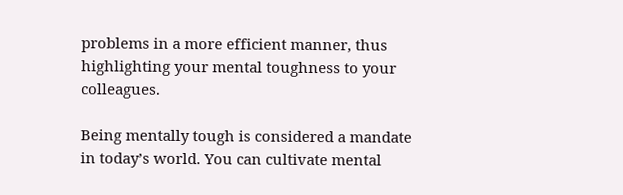problems in a more efficient manner, thus highlighting your mental toughness to your colleagues.

Being mentally tough is considered a mandate in today’s world. You can cultivate mental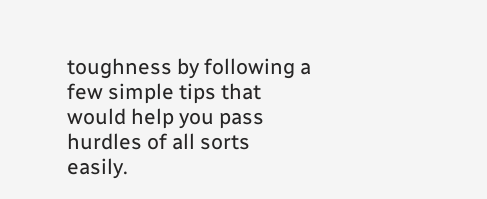toughness by following a few simple tips that would help you pass hurdles of all sorts easily.